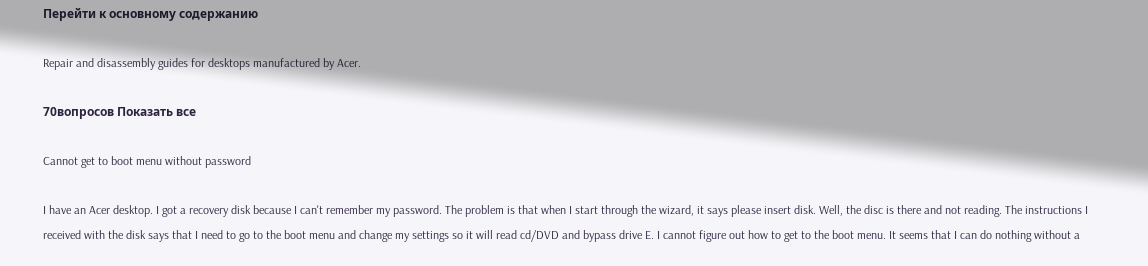Перейти к основному содержанию

Repair and disassembly guides for desktops manufactured by Acer.

70вопросов Показать все

Cannot get to boot menu without password

I have an Acer desktop. I got a recovery disk because I can't remember my password. The problem is that when I start through the wizard, it says please insert disk. Well, the disc is there and not reading. The instructions I received with the disk says that I need to go to the boot menu and change my settings so it will read cd/DVD and bypass drive E. I cannot figure out how to get to the boot menu. It seems that I can do nothing without a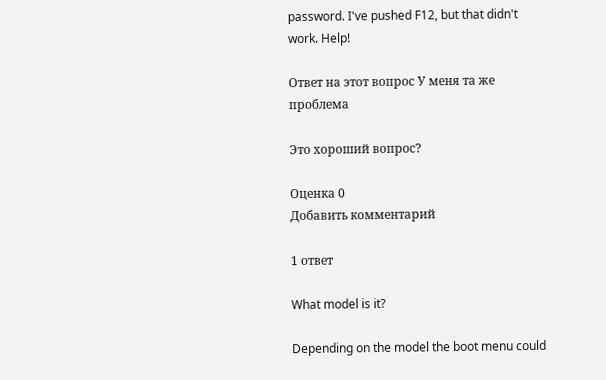password. I've pushed F12, but that didn't work. Help!

Ответ на этот вопрос У меня та же проблема

Это хороший вопрос?

Оценка 0
Добавить комментарий

1 ответ

What model is it?

Depending on the model the boot menu could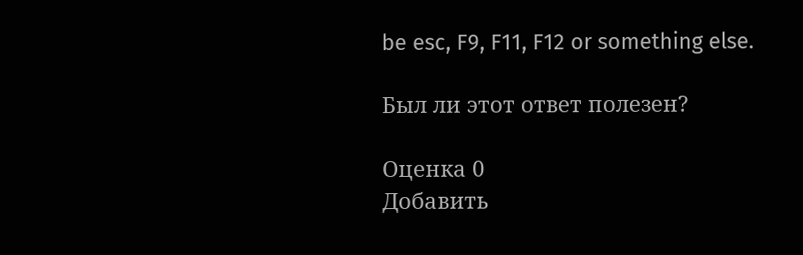be esc, F9, F11, F12 or something else.

Был ли этот ответ полезен?

Оценка 0
Добавить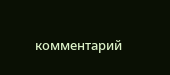комментарий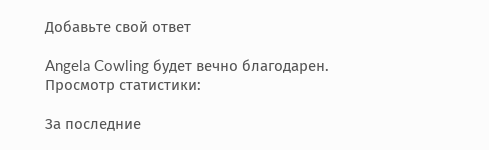Добавьте свой ответ

Angela Cowling будет вечно благодарен.
Просмотр статистики:

За последние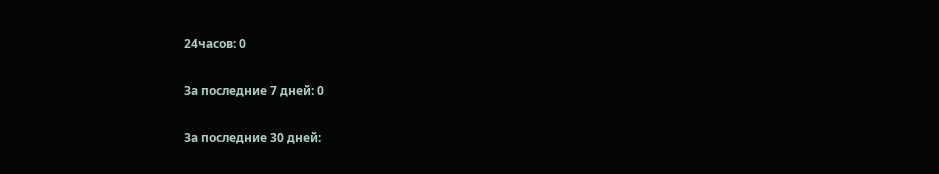24часов: 0

За последние 7 дней: 0

За последние 30 дней: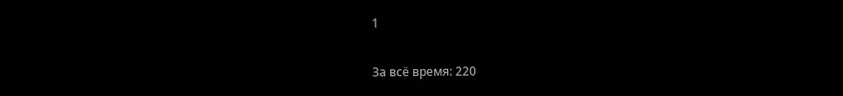1

За всё время: 220